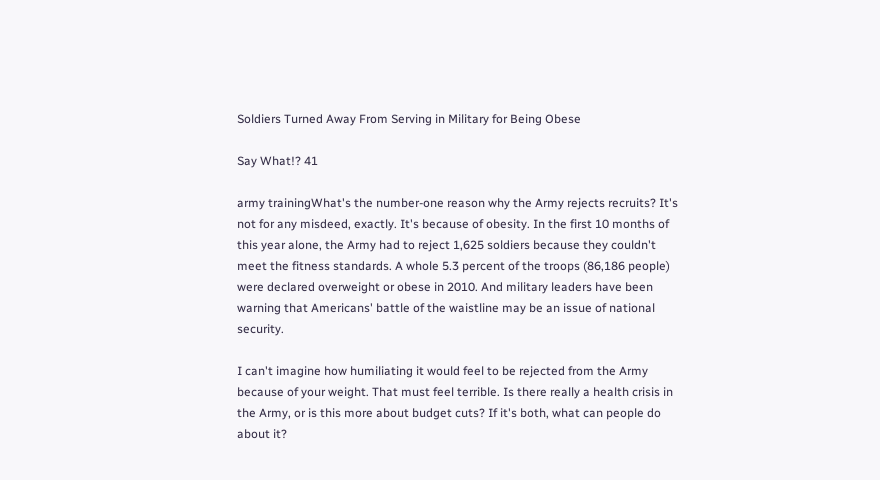Soldiers Turned Away From Serving in Military for Being Obese

Say What!? 41

army trainingWhat's the number-one reason why the Army rejects recruits? It's not for any misdeed, exactly. It's because of obesity. In the first 10 months of this year alone, the Army had to reject 1,625 soldiers because they couldn't meet the fitness standards. A whole 5.3 percent of the troops (86,186 people) were declared overweight or obese in 2010. And military leaders have been warning that Americans' battle of the waistline may be an issue of national security.

I can't imagine how humiliating it would feel to be rejected from the Army because of your weight. That must feel terrible. Is there really a health crisis in the Army, or is this more about budget cuts? If it's both, what can people do about it?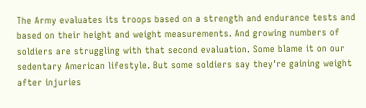The Army evaluates its troops based on a strength and endurance tests and based on their height and weight measurements. And growing numbers of soldiers are struggling with that second evaluation. Some blame it on our sedentary American lifestyle. But some soldiers say they're gaining weight after injuries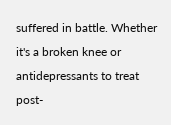suffered in battle. Whether it's a broken knee or antidepressants to treat post-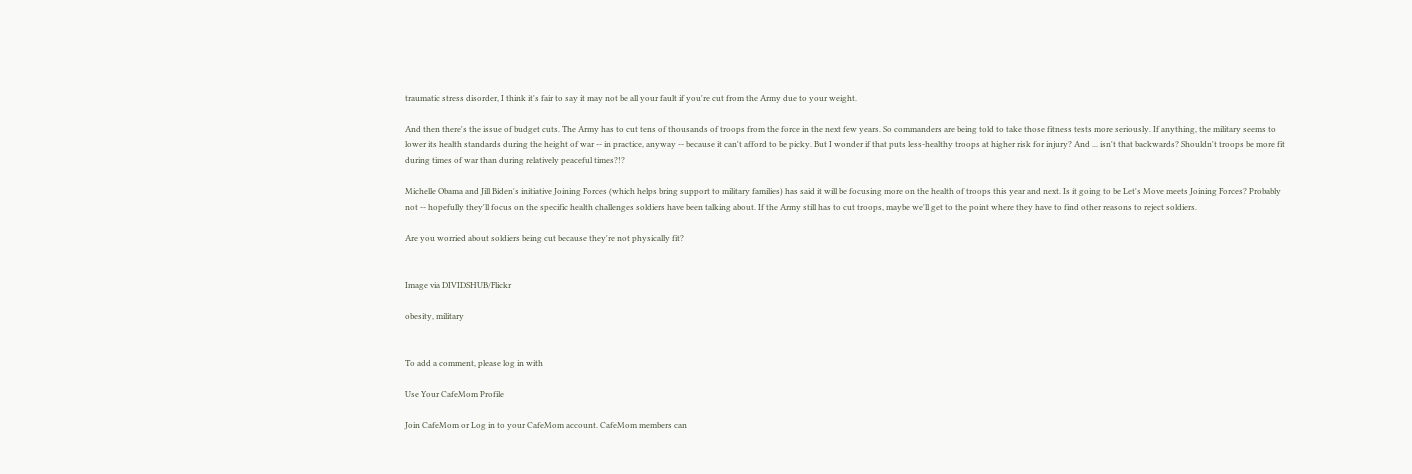traumatic stress disorder, I think it's fair to say it may not be all your fault if you're cut from the Army due to your weight.

And then there's the issue of budget cuts. The Army has to cut tens of thousands of troops from the force in the next few years. So commanders are being told to take those fitness tests more seriously. If anything, the military seems to lower its health standards during the height of war -- in practice, anyway -- because it can't afford to be picky. But I wonder if that puts less-healthy troops at higher risk for injury? And ... isn't that backwards? Shouldn't troops be more fit during times of war than during relatively peaceful times?!?

Michelle Obama and Jill Biden's initiative Joining Forces (which helps bring support to military families) has said it will be focusing more on the health of troops this year and next. Is it going to be Let's Move meets Joining Forces? Probably not -- hopefully they'll focus on the specific health challenges soldiers have been talking about. If the Army still has to cut troops, maybe we'll get to the point where they have to find other reasons to reject soldiers.

Are you worried about soldiers being cut because they're not physically fit?


Image via DIVIDSHUB/Flickr

obesity, military


To add a comment, please log in with

Use Your CafeMom Profile

Join CafeMom or Log in to your CafeMom account. CafeMom members can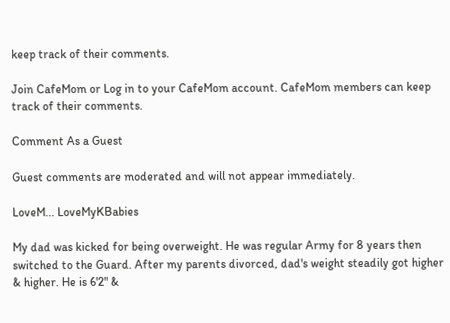keep track of their comments.

Join CafeMom or Log in to your CafeMom account. CafeMom members can keep track of their comments.

Comment As a Guest

Guest comments are moderated and will not appear immediately.

LoveM... LoveMyKBabies

My dad was kicked for being overweight. He was regular Army for 8 years then switched to the Guard. After my parents divorced, dad's weight steadily got higher & higher. He is 6'2" &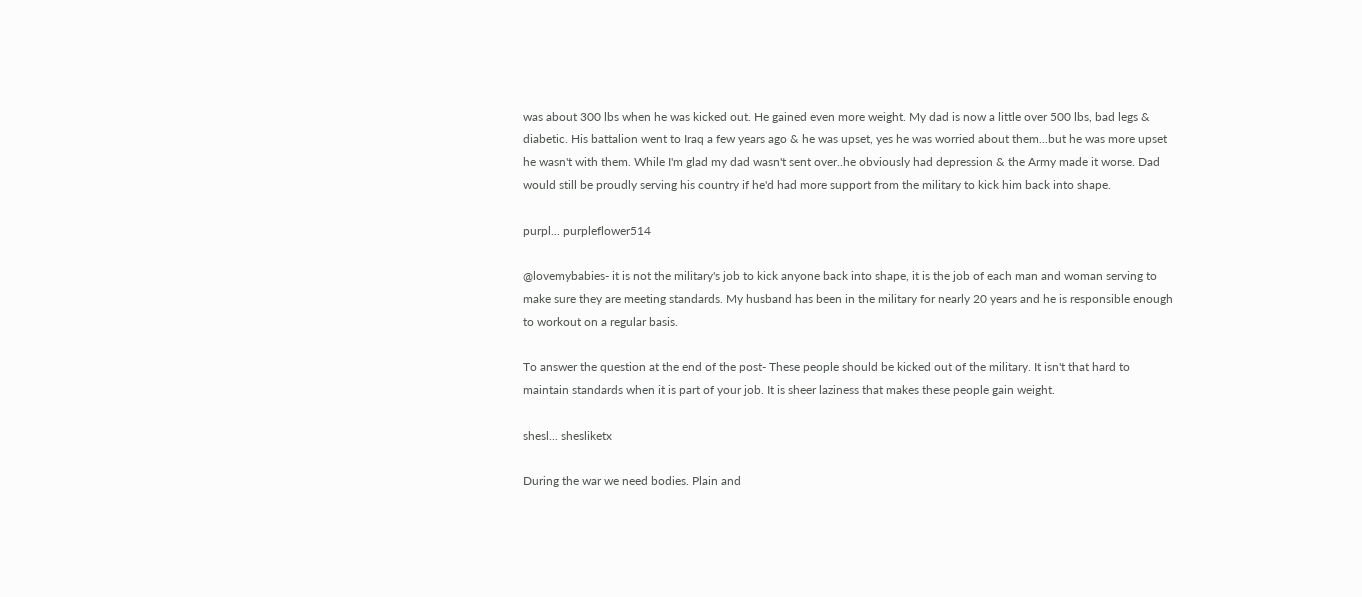was about 300 lbs when he was kicked out. He gained even more weight. My dad is now a little over 500 lbs, bad legs & diabetic. His battalion went to Iraq a few years ago & he was upset, yes he was worried about them...but he was more upset he wasn't with them. While I'm glad my dad wasn't sent over..he obviously had depression & the Army made it worse. Dad would still be proudly serving his country if he'd had more support from the military to kick him back into shape.

purpl... purpleflower514

@lovemybabies- it is not the military's job to kick anyone back into shape, it is the job of each man and woman serving to make sure they are meeting standards. My husband has been in the military for nearly 20 years and he is responsible enough to workout on a regular basis.

To answer the question at the end of the post- These people should be kicked out of the military. It isn't that hard to maintain standards when it is part of your job. It is sheer laziness that makes these people gain weight.

shesl... shesliketx

During the war we need bodies. Plain and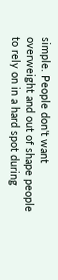simple. People don't want overweight and out of shape people to rely on in a hard spot during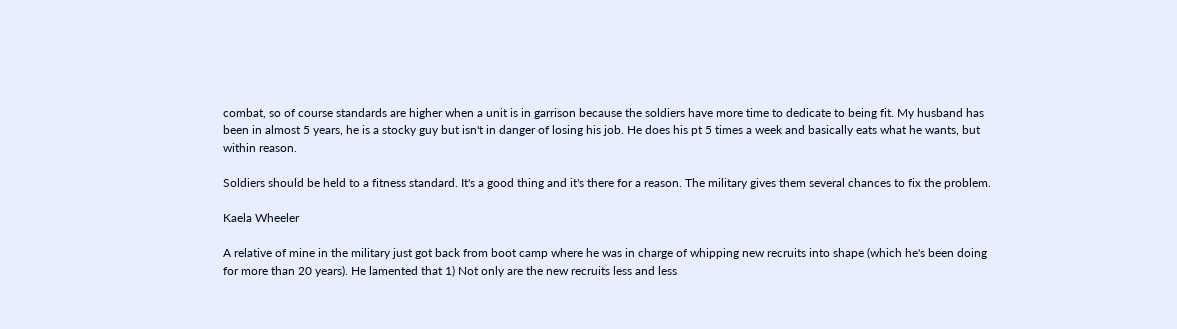combat, so of course standards are higher when a unit is in garrison because the soldiers have more time to dedicate to being fit. My husband has been in almost 5 years, he is a stocky guy but isn't in danger of losing his job. He does his pt 5 times a week and basically eats what he wants, but within reason.

Soldiers should be held to a fitness standard. It's a good thing and it's there for a reason. The military gives them several chances to fix the problem.

Kaela Wheeler

A relative of mine in the military just got back from boot camp where he was in charge of whipping new recruits into shape (which he's been doing for more than 20 years). He lamented that 1) Not only are the new recruits less and less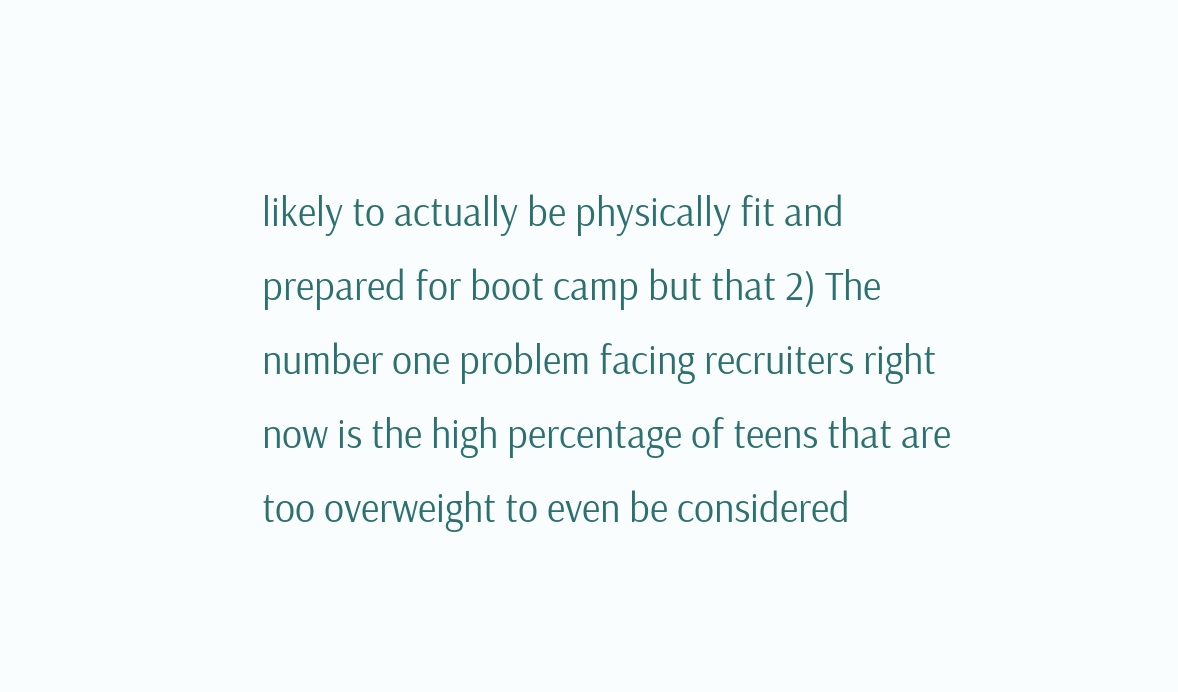likely to actually be physically fit and prepared for boot camp but that 2) The number one problem facing recruiters right now is the high percentage of teens that are too overweight to even be considered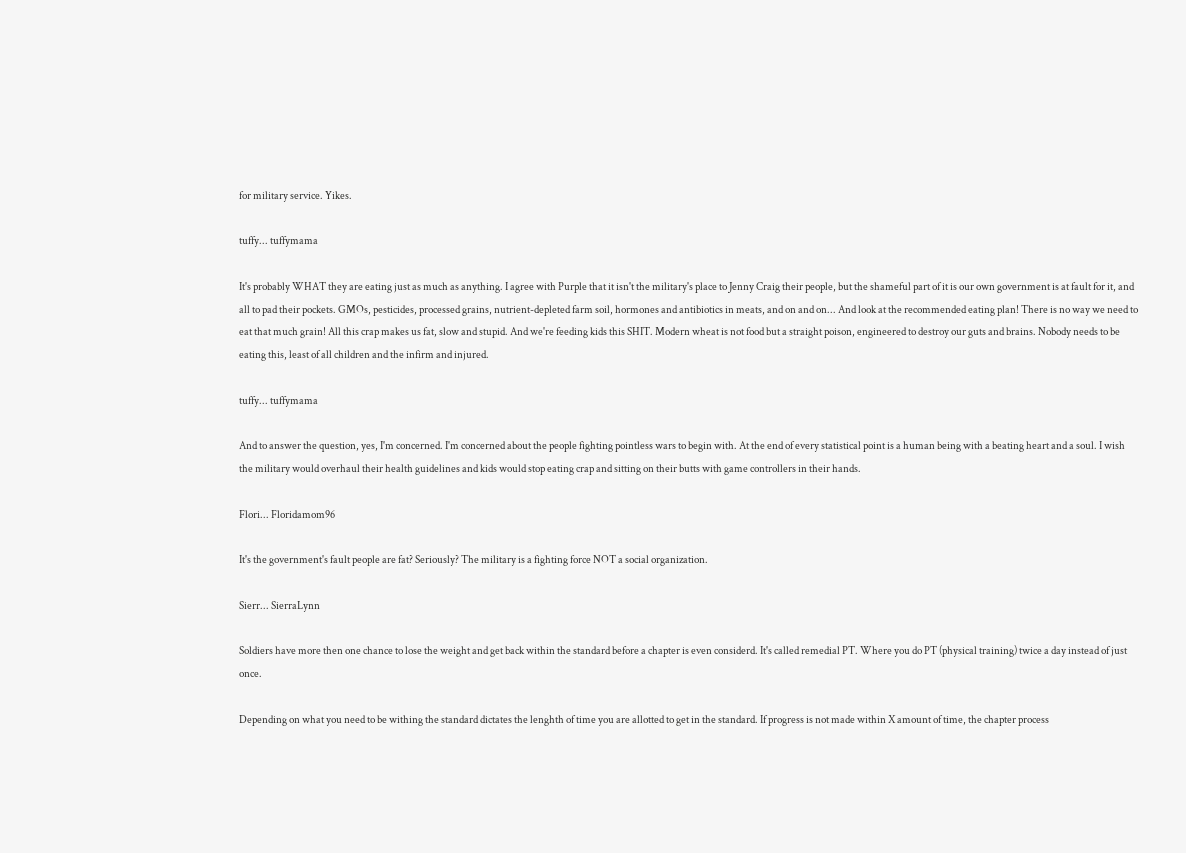for military service. Yikes.

tuffy... tuffymama

It's probably WHAT they are eating just as much as anything. I agree with Purple that it isn't the military's place to Jenny Craig their people, but the shameful part of it is our own government is at fault for it, and all to pad their pockets. GMOs, pesticides, processed grains, nutrient-depleted farm soil, hormones and antibiotics in meats, and on and on... And look at the recommended eating plan! There is no way we need to eat that much grain! All this crap makes us fat, slow and stupid. And we're feeding kids this SHIT. Modern wheat is not food but a straight poison, engineered to destroy our guts and brains. Nobody needs to be eating this, least of all children and the infirm and injured.

tuffy... tuffymama

And to answer the question, yes, I'm concerned. I'm concerned about the people fighting pointless wars to begin with. At the end of every statistical point is a human being with a beating heart and a soul. I wish the military would overhaul their health guidelines and kids would stop eating crap and sitting on their butts with game controllers in their hands.

Flori... Floridamom96

It's the government's fault people are fat? Seriously? The military is a fighting force NOT a social organization.

Sierr... SierraLynn

Soldiers have more then one chance to lose the weight and get back within the standard before a chapter is even considerd. It's called remedial PT. Where you do PT (physical training) twice a day instead of just once.

Depending on what you need to be withing the standard dictates the lenghth of time you are allotted to get in the standard. If progress is not made within X amount of time, the chapter process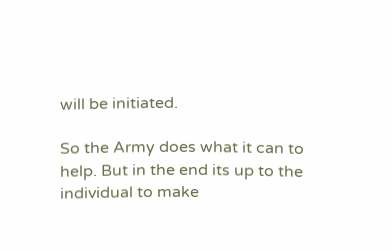will be initiated.

So the Army does what it can to help. But in the end its up to the individual to make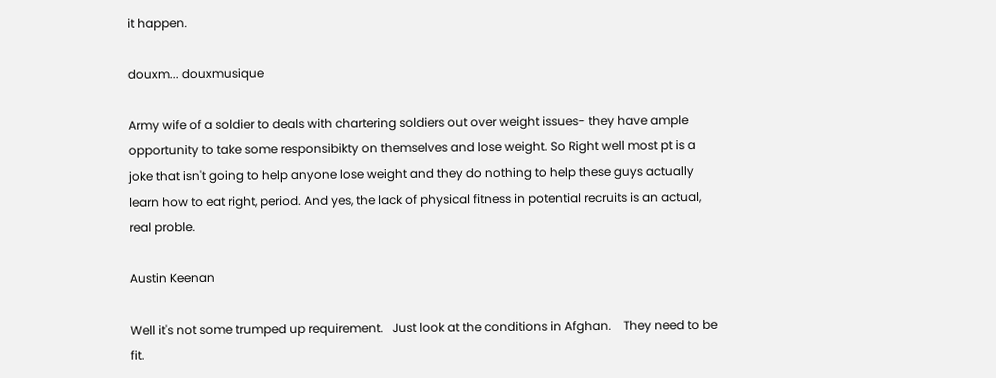it happen.

douxm... douxmusique

Army wife of a soldier to deals with chartering soldiers out over weight issues- they have ample opportunity to take some responsibikty on themselves and lose weight. So Right well most pt is a joke that isn't going to help anyone lose weight and they do nothing to help these guys actually learn how to eat right, period. And yes, the lack of physical fitness in potential recruits is an actual, real proble.

Austin Keenan

Well it's not some trumped up requirement.   Just look at the conditions in Afghan.    They need to be fit.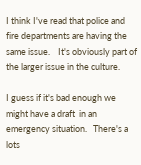I think I've read that police and fire departments are having the same issue.    It's obviously part of the larger issue in the culture.

I guess if it's bad enough we might have a draft  in an emergency situation.   There's a lots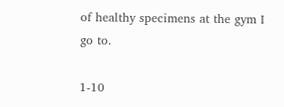of healthy specimens at the gym I go to.

1-10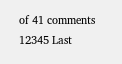of 41 comments 12345 Last